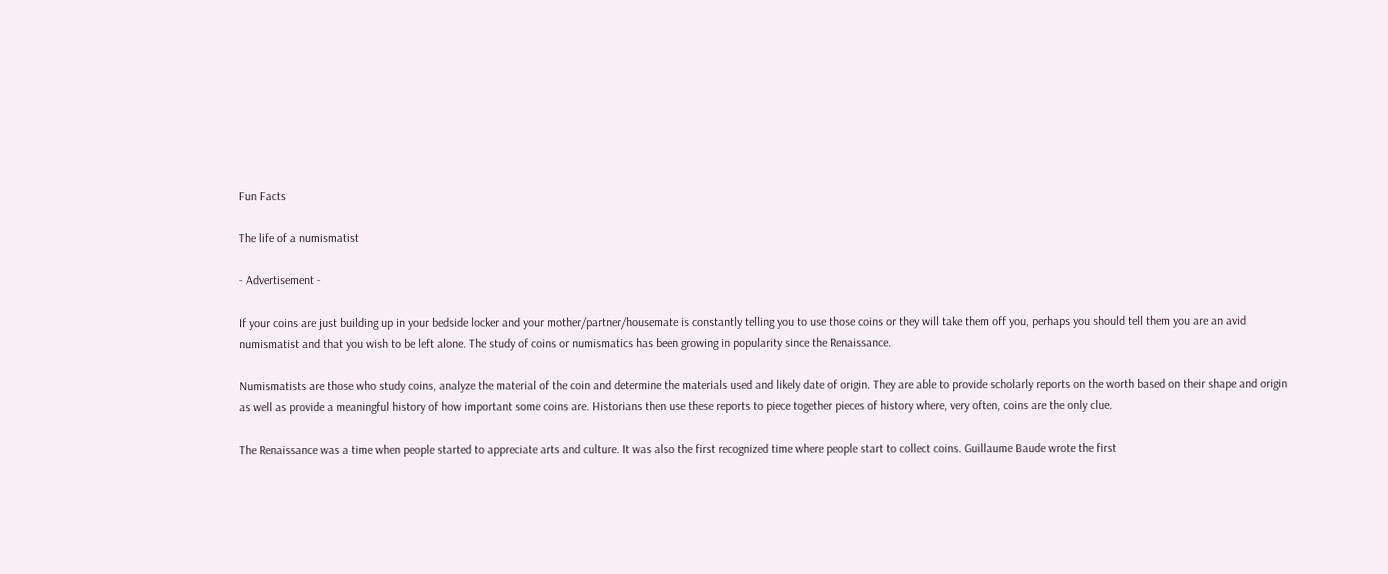Fun Facts

The life of a numismatist

- Advertisement -

If your coins are just building up in your bedside locker and your mother/partner/housemate is constantly telling you to use those coins or they will take them off you, perhaps you should tell them you are an avid numismatist and that you wish to be left alone. The study of coins or numismatics has been growing in popularity since the Renaissance.

Numismatists are those who study coins, analyze the material of the coin and determine the materials used and likely date of origin. They are able to provide scholarly reports on the worth based on their shape and origin as well as provide a meaningful history of how important some coins are. Historians then use these reports to piece together pieces of history where, very often, coins are the only clue.

The Renaissance was a time when people started to appreciate arts and culture. It was also the first recognized time where people start to collect coins. Guillaume Baude wrote the first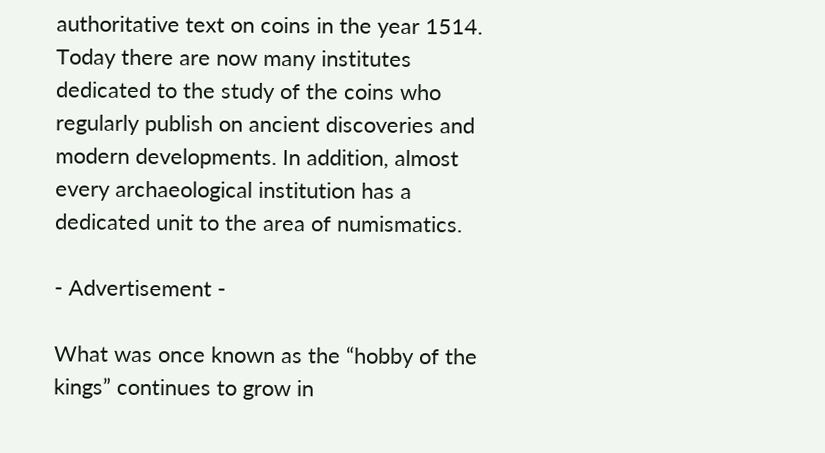authoritative text on coins in the year 1514. Today there are now many institutes dedicated to the study of the coins who regularly publish on ancient discoveries and modern developments. In addition, almost every archaeological institution has a dedicated unit to the area of numismatics.

- Advertisement -

What was once known as the “hobby of the kings” continues to grow in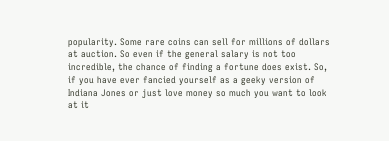popularity. Some rare coins can sell for millions of dollars at auction. So even if the general salary is not too incredible, the chance of finding a fortune does exist. So, if you have ever fancied yourself as a geeky version of Indiana Jones or just love money so much you want to look at it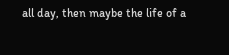all day, then maybe the life of a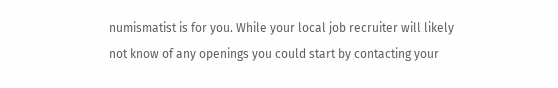numismatist is for you. While your local job recruiter will likely not know of any openings you could start by contacting your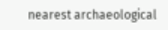nearest archaeological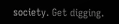society. Get digging.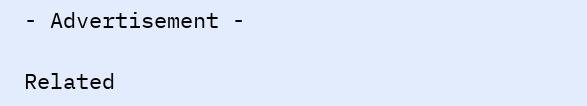- Advertisement -

Related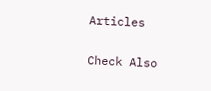Articles

Check Also